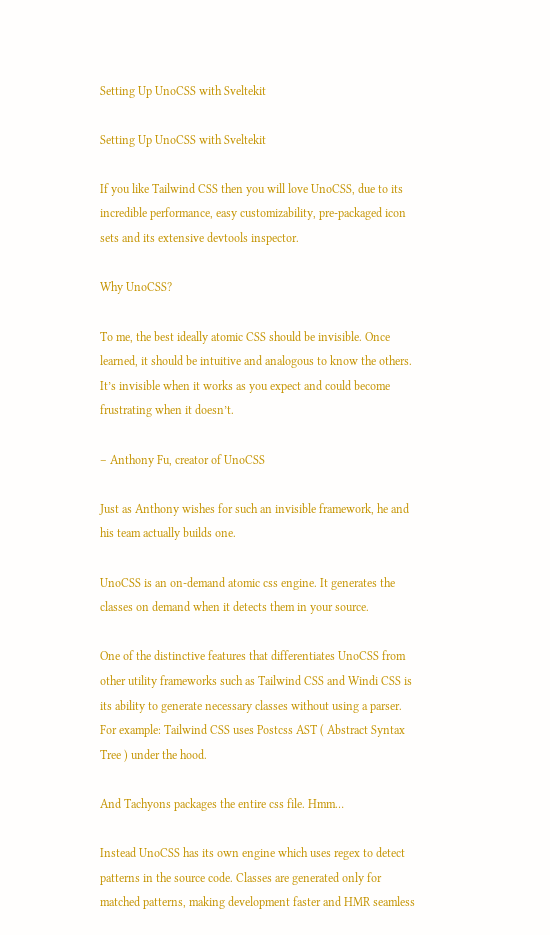Setting Up UnoCSS with Sveltekit

Setting Up UnoCSS with Sveltekit

If you like Tailwind CSS then you will love UnoCSS, due to its incredible performance, easy customizability, pre-packaged icon sets and its extensive devtools inspector.

Why UnoCSS?

To me, the best ideally atomic CSS should be invisible. Once learned, it should be intuitive and analogous to know the others. It’s invisible when it works as you expect and could become frustrating when it doesn’t.

– Anthony Fu, creator of UnoCSS

Just as Anthony wishes for such an invisible framework, he and his team actually builds one.

UnoCSS is an on-demand atomic css engine. It generates the classes on demand when it detects them in your source.

One of the distinctive features that differentiates UnoCSS from other utility frameworks such as Tailwind CSS and Windi CSS is its ability to generate necessary classes without using a parser. For example: Tailwind CSS uses Postcss AST ( Abstract Syntax Tree ) under the hood.

And Tachyons packages the entire css file. Hmm…

Instead UnoCSS has its own engine which uses regex to detect patterns in the source code. Classes are generated only for matched patterns, making development faster and HMR seamless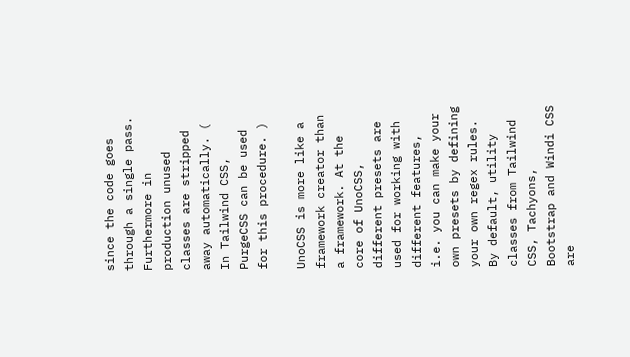since the code goes through a single pass. Furthermore in production unused classes are stripped away automatically. ( In Tailwind CSS, PurgeCSS can be used for this procedure. )

UnoCSS is more like a framework creator than a framework. At the core of UnoCSS, different presets are used for working with different features, i.e. you can make your own presets by defining your own regex rules. By default, utility classes from Tailwind CSS, Tachyons, Bootstrap and Windi CSS are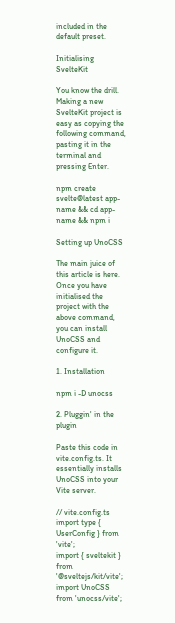included in the default preset.

Initialising SvelteKit

You know the drill. Making a new SvelteKit project is easy as copying the following command, pasting it in the terminal and pressing Enter.

npm create svelte@latest app-name && cd app-name && npm i

Setting up UnoCSS

The main juice of this article is here. Once you have initialised the project with the above command, you can install UnoCSS and configure it.

1. Installation

npm i -D unocss

2. Pluggin' in the plugin

Paste this code in vite.config.ts. It essentially installs UnoCSS into your Vite server.

// vite.config.ts
import type { UserConfig } from 'vite';
import { sveltekit } from '@sveltejs/kit/vite';
import UnoCSS from 'unocss/vite';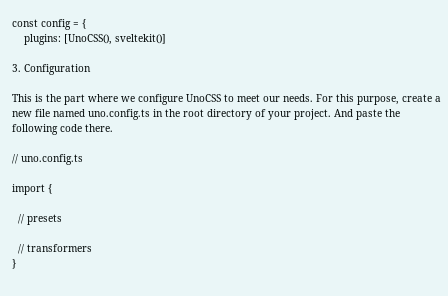const config = {
    plugins: [UnoCSS(), sveltekit()]

3. Configuration

This is the part where we configure UnoCSS to meet our needs. For this purpose, create a new file named uno.config.ts in the root directory of your project. And paste the following code there.

// uno.config.ts

import {

  // presets

  // transformers
}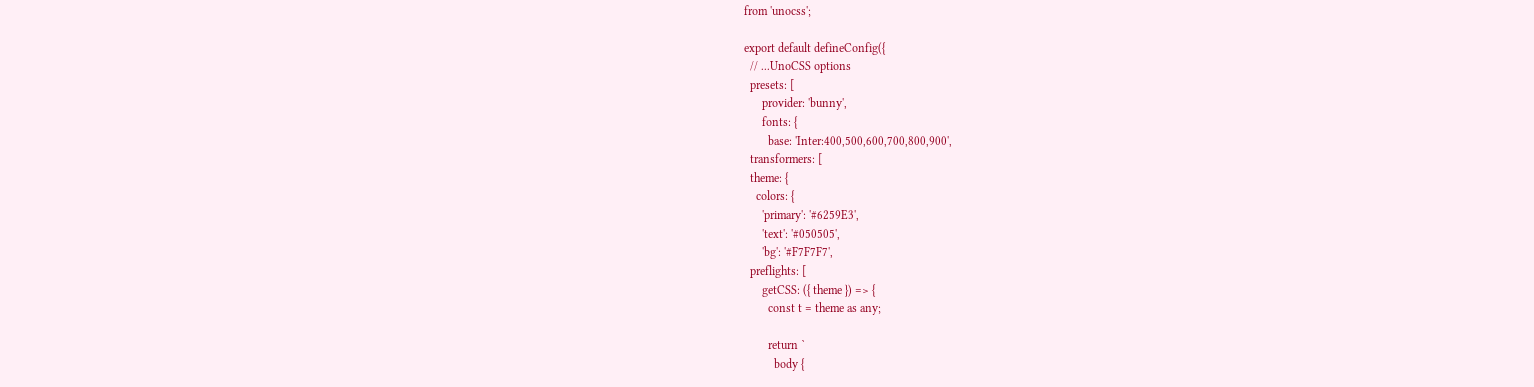from 'unocss';

export default defineConfig({
  // ...UnoCSS options
  presets: [
      provider: 'bunny',
      fonts: {
        base: 'Inter:400,500,600,700,800,900',
  transformers: [
  theme: {
    colors: {
      'primary': '#6259E3',
      'text': '#050505',
      'bg': '#F7F7F7',
  preflights: [
      getCSS: ({ theme }) => {
        const t = theme as any;

        return `
          body {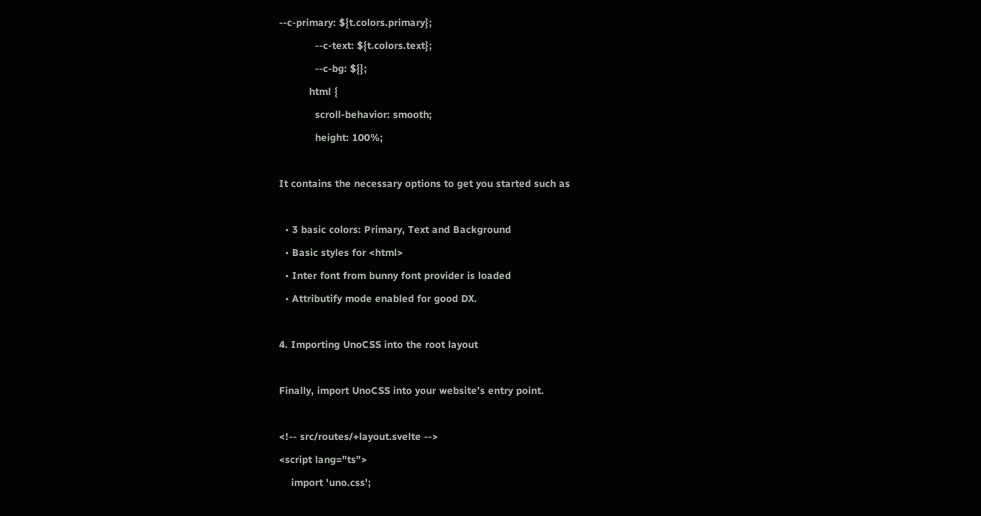--c-primary: ${t.colors.primary};
            --c-text: ${t.colors.text};
            --c-bg: ${};
          html {
            scroll-behavior: smooth;
            height: 100%;

It contains the necessary options to get you started such as

  • 3 basic colors: Primary, Text and Background
  • Basic styles for <html>
  • Inter font from bunny font provider is loaded
  • Attributify mode enabled for good DX.

4. Importing UnoCSS into the root layout

Finally, import UnoCSS into your website’s entry point.

<!-- src/routes/+layout.svelte -->
<script lang="ts">
    import 'uno.css';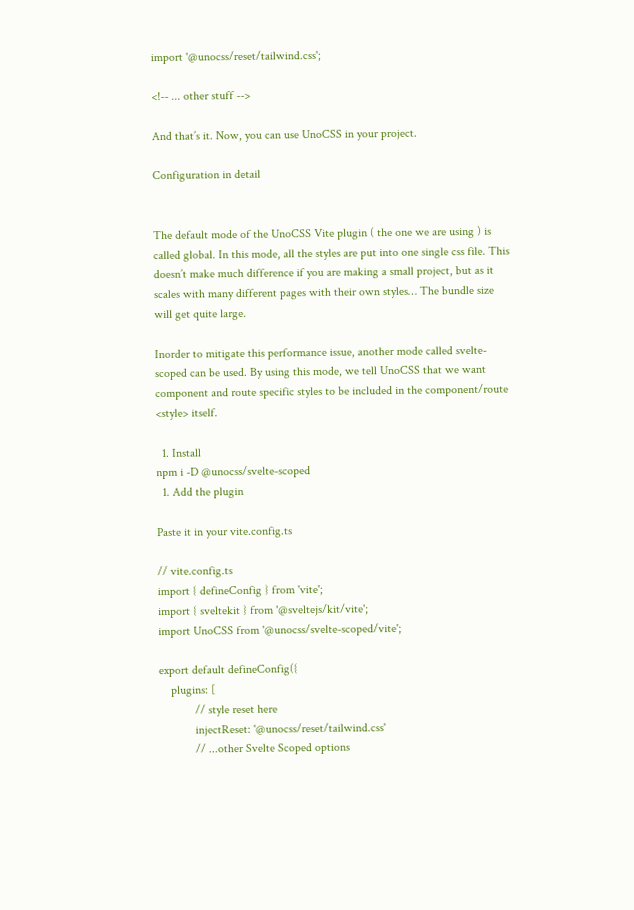import '@unocss/reset/tailwind.css';

<!-- ... other stuff -->

And that’s it. Now, you can use UnoCSS in your project.

Configuration in detail


The default mode of the UnoCSS Vite plugin ( the one we are using ) is called global. In this mode, all the styles are put into one single css file. This doesn’t make much difference if you are making a small project, but as it scales with many different pages with their own styles… The bundle size will get quite large.

Inorder to mitigate this performance issue, another mode called svelte-scoped can be used. By using this mode, we tell UnoCSS that we want component and route specific styles to be included in the component/route <style> itself.

  1. Install
npm i -D @unocss/svelte-scoped
  1. Add the plugin

Paste it in your vite.config.ts

// vite.config.ts
import { defineConfig } from 'vite';
import { sveltekit } from '@sveltejs/kit/vite';
import UnoCSS from '@unocss/svelte-scoped/vite';

export default defineConfig({
    plugins: [
            // style reset here
            injectReset: '@unocss/reset/tailwind.css'
            // ...other Svelte Scoped options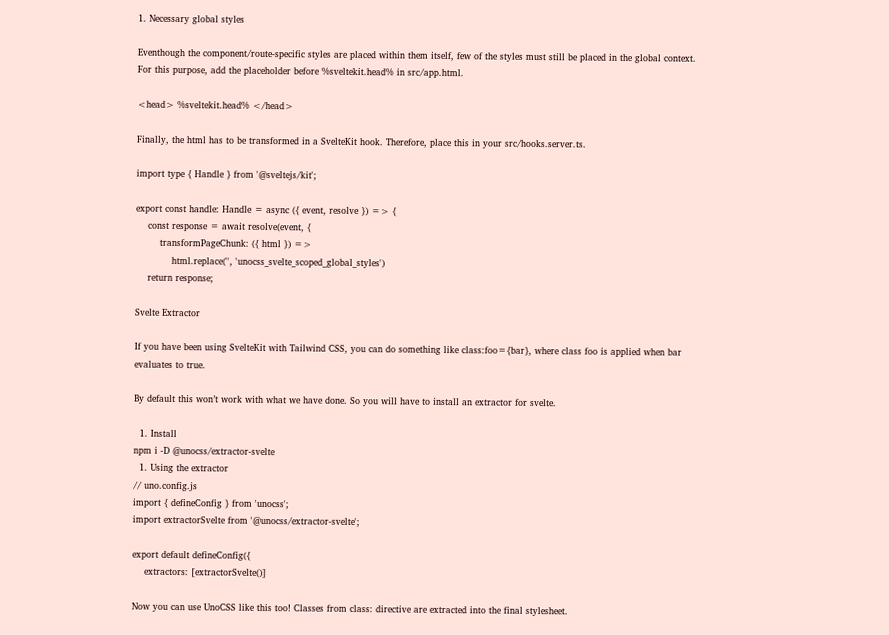1. Necessary global styles

Eventhough the component/route-specific styles are placed within them itself, few of the styles must still be placed in the global context. For this purpose, add the placeholder before %sveltekit.head% in src/app.html.

<head> %sveltekit.head% </head>

Finally, the html has to be transformed in a SvelteKit hook. Therefore, place this in your src/hooks.server.ts.

import type { Handle } from '@sveltejs/kit';

export const handle: Handle = async ({ event, resolve }) => {
    const response = await resolve(event, {
        transformPageChunk: ({ html }) =>
            html.replace('', 'unocss_svelte_scoped_global_styles')
    return response;

Svelte Extractor

If you have been using SvelteKit with Tailwind CSS, you can do something like class:foo={bar}, where class foo is applied when bar evaluates to true.

By default this won’t work with what we have done. So you will have to install an extractor for svelte.

  1. Install
npm i -D @unocss/extractor-svelte
  1. Using the extractor
// uno.config.js
import { defineConfig } from 'unocss';
import extractorSvelte from '@unocss/extractor-svelte';

export default defineConfig({
    extractors: [extractorSvelte()]

Now you can use UnoCSS like this too! Classes from class: directive are extracted into the final stylesheet.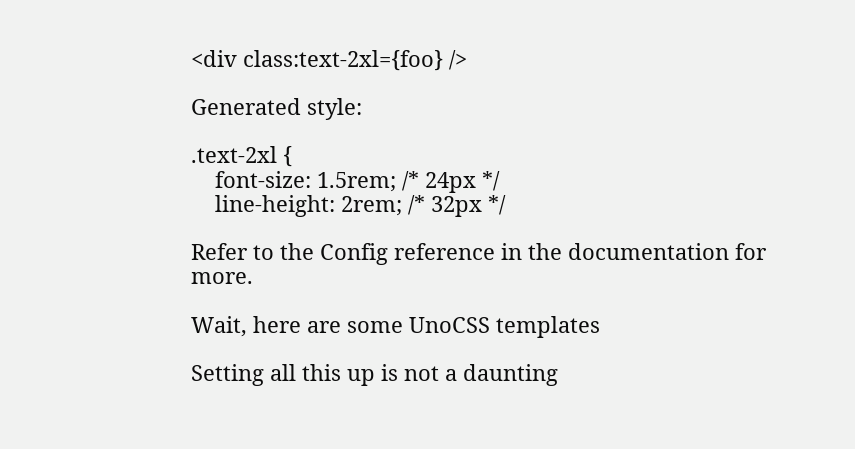<div class:text-2xl={foo} />

Generated style:

.text-2xl {
    font-size: 1.5rem; /* 24px */
    line-height: 2rem; /* 32px */

Refer to the Config reference in the documentation for more.

Wait, here are some UnoCSS templates

Setting all this up is not a daunting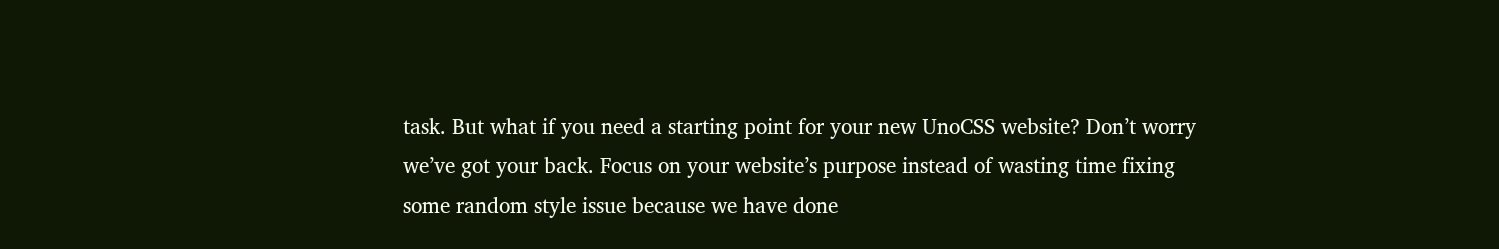task. But what if you need a starting point for your new UnoCSS website? Don’t worry we’ve got your back. Focus on your website’s purpose instead of wasting time fixing some random style issue because we have done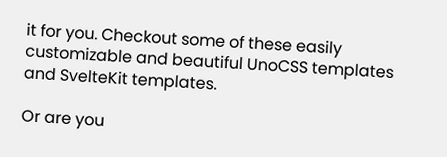it for you. Checkout some of these easily customizable and beautiful UnoCSS templates and SvelteKit templates.

Or are you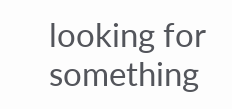looking for something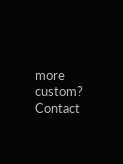more custom? Contact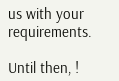us with your requirements.

Until then, !